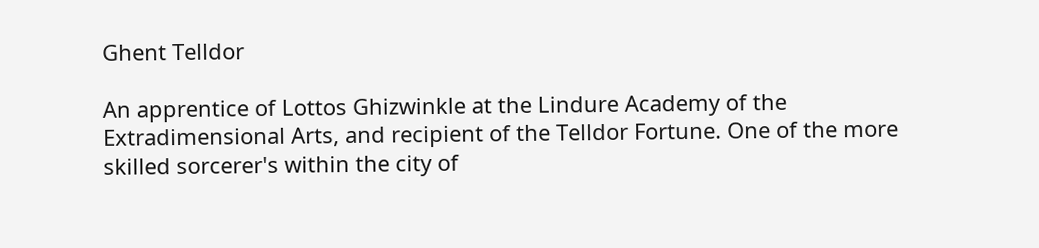Ghent Telldor

An apprentice of Lottos Ghizwinkle at the Lindure Academy of the Extradimensional Arts, and recipient of the Telldor Fortune. One of the more skilled sorcerer's within the city of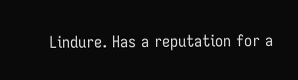Lindure. Has a reputation for a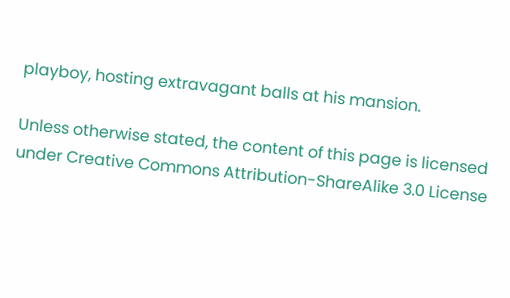playboy, hosting extravagant balls at his mansion.

Unless otherwise stated, the content of this page is licensed under Creative Commons Attribution-ShareAlike 3.0 License